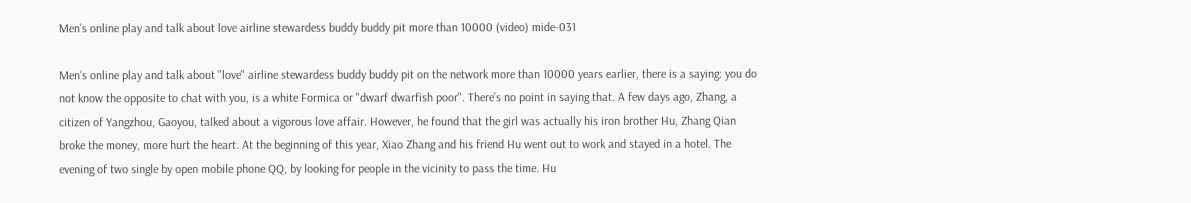Men’s online play and talk about love airline stewardess buddy buddy pit more than 10000 (video) mide-031

Men’s online play and talk about "love" airline stewardess buddy buddy pit on the network more than 10000 years earlier, there is a saying: you do not know the opposite to chat with you, is a white Formica or "dwarf dwarfish poor". There’s no point in saying that. A few days ago, Zhang, a citizen of Yangzhou, Gaoyou, talked about a vigorous love affair. However, he found that the girl was actually his iron brother Hu, Zhang Qian broke the money, more hurt the heart. At the beginning of this year, Xiao Zhang and his friend Hu went out to work and stayed in a hotel. The evening of two single by open mobile phone QQ, by looking for people in the vicinity to pass the time. Hu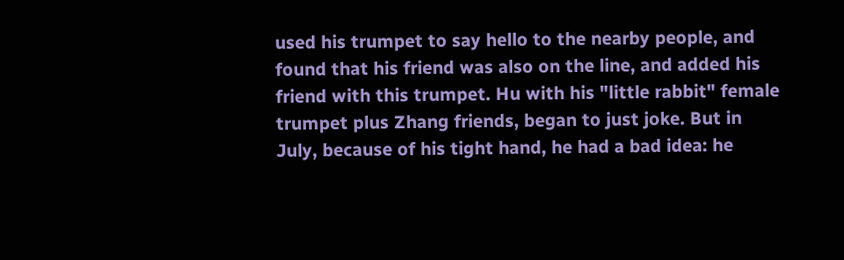used his trumpet to say hello to the nearby people, and found that his friend was also on the line, and added his friend with this trumpet. Hu with his "little rabbit" female trumpet plus Zhang friends, began to just joke. But in July, because of his tight hand, he had a bad idea: he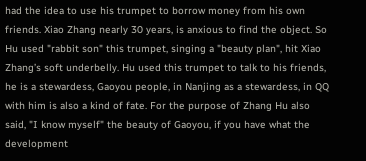had the idea to use his trumpet to borrow money from his own friends. Xiao Zhang nearly 30 years, is anxious to find the object. So Hu used "rabbit son" this trumpet, singing a "beauty plan", hit Xiao Zhang’s soft underbelly. Hu used this trumpet to talk to his friends, he is a stewardess, Gaoyou people, in Nanjing as a stewardess, in QQ with him is also a kind of fate. For the purpose of Zhang Hu also said, "I know myself" the beauty of Gaoyou, if you have what the development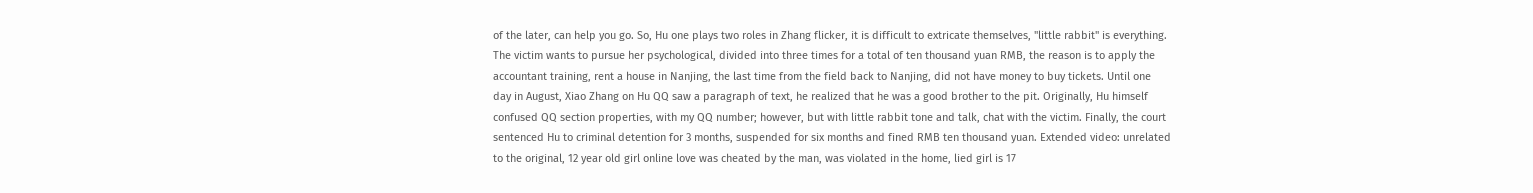of the later, can help you go. So, Hu one plays two roles in Zhang flicker, it is difficult to extricate themselves, "little rabbit" is everything. The victim wants to pursue her psychological, divided into three times for a total of ten thousand yuan RMB, the reason is to apply the accountant training, rent a house in Nanjing, the last time from the field back to Nanjing, did not have money to buy tickets. Until one day in August, Xiao Zhang on Hu QQ saw a paragraph of text, he realized that he was a good brother to the pit. Originally, Hu himself confused QQ section properties, with my QQ number; however, but with little rabbit tone and talk, chat with the victim. Finally, the court sentenced Hu to criminal detention for 3 months, suspended for six months and fined RMB ten thousand yuan. Extended video: unrelated to the original, 12 year old girl online love was cheated by the man, was violated in the home, lied girl is 17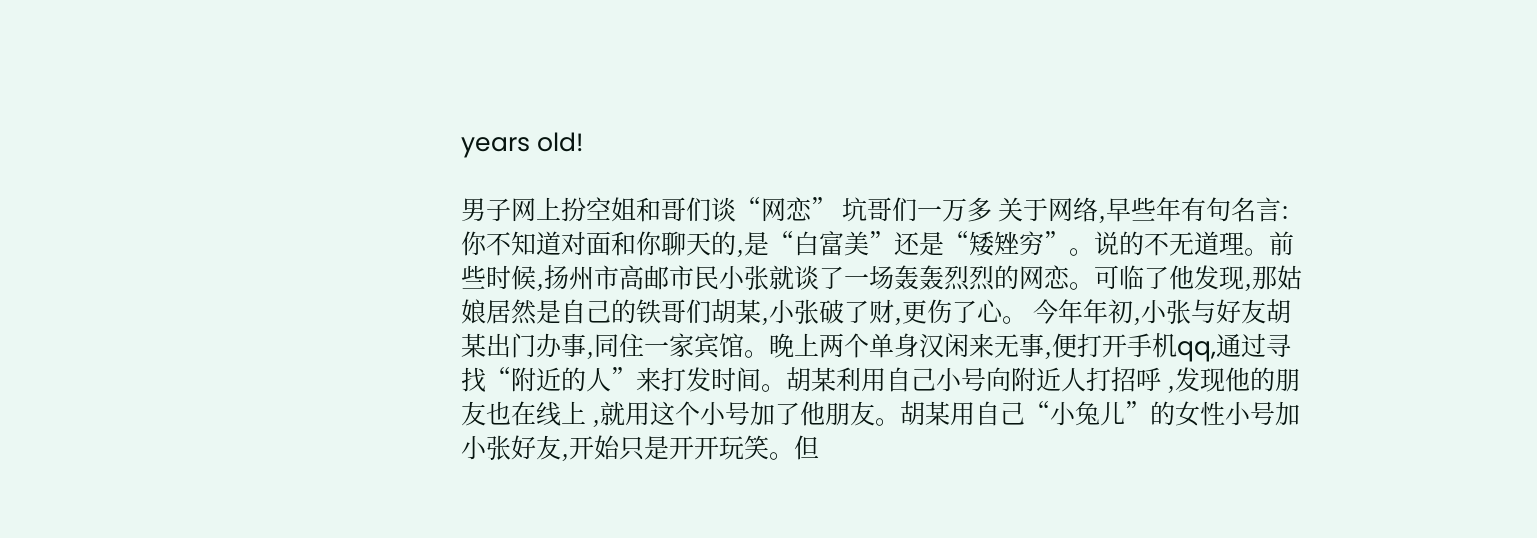years old!

男子网上扮空姐和哥们谈“网恋” 坑哥们一万多 关于网络,早些年有句名言:你不知道对面和你聊天的,是“白富美”还是“矮矬穷”。说的不无道理。前些时候,扬州市高邮市民小张就谈了一场轰轰烈烈的网恋。可临了他发现,那姑娘居然是自己的铁哥们胡某,小张破了财,更伤了心。 今年年初,小张与好友胡某出门办事,同住一家宾馆。晚上两个单身汉闲来无事,便打开手机qq,通过寻找“附近的人”来打发时间。胡某利用自己小号向附近人打招呼 ,发现他的朋友也在线上 ,就用这个小号加了他朋友。胡某用自己“小兔儿”的女性小号加小张好友,开始只是开开玩笑。但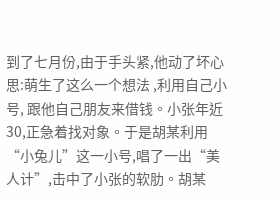到了七月份,由于手头紧,他动了坏心思:萌生了这么一个想法 ,利用自己小号, 跟他自己朋友来借钱。小张年近30,正急着找对象。于是胡某利用“小兔儿”这一小号,唱了一出“美人计”,击中了小张的软肋。胡某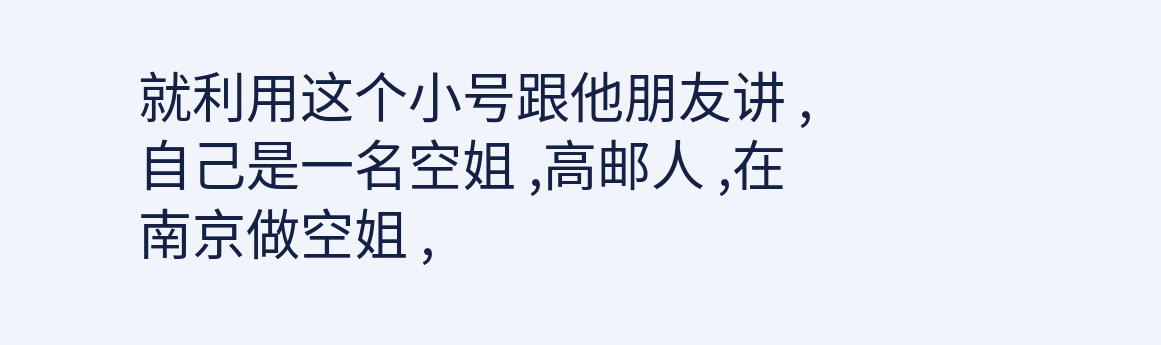就利用这个小号跟他朋友讲 ,自己是一名空姐 ,高邮人 ,在南京做空姐 ,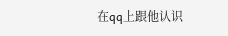在qq上跟他认识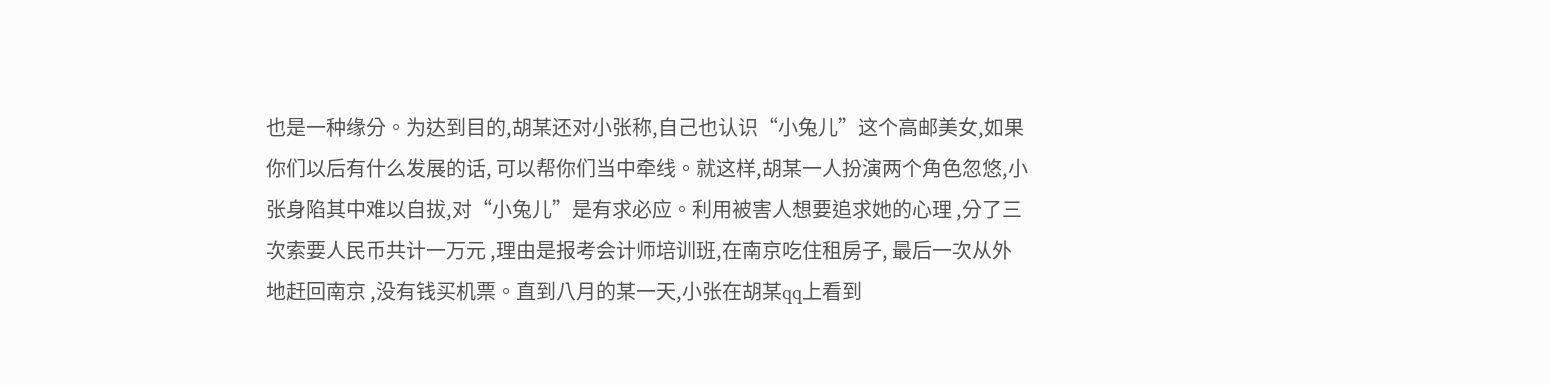也是一种缘分。为达到目的,胡某还对小张称,自己也认识“小兔儿”这个高邮美女,如果你们以后有什么发展的话, 可以帮你们当中牵线。就这样,胡某一人扮演两个角色忽悠,小张身陷其中难以自拔,对“小兔儿”是有求必应。利用被害人想要追求她的心理 ,分了三次索要人民币共计一万元 ,理由是报考会计师培训班,在南京吃住租房子, 最后一次从外地赶回南京 ,没有钱买机票。直到八月的某一天,小张在胡某qq上看到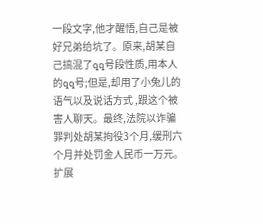一段文字,他才醒悟,自己是被好兄弟给坑了。原来,胡某自己搞混了qq号段性质,用本人的qq号;但是,却用了小兔儿的语气以及说话方式 ,跟这个被害人聊天。最终,法院以诈骗罪判处胡某拘役3个月,缓刑六个月并处罚金人民币一万元。扩展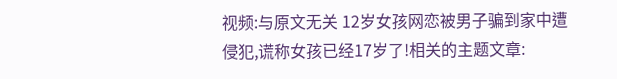视频:与原文无关 12岁女孩网恋被男子骗到家中遭侵犯,谎称女孩已经17岁了!相关的主题文章: